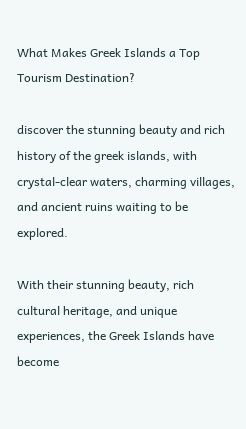What Makes Greek Islands a Top Tourism Destination?

discover the stunning beauty and rich history of the greek islands, with crystal-clear waters, charming villages, and ancient ruins waiting to be explored.

With their stunning beauty, rich cultural heritage, and unique experiences, the Greek Islands have become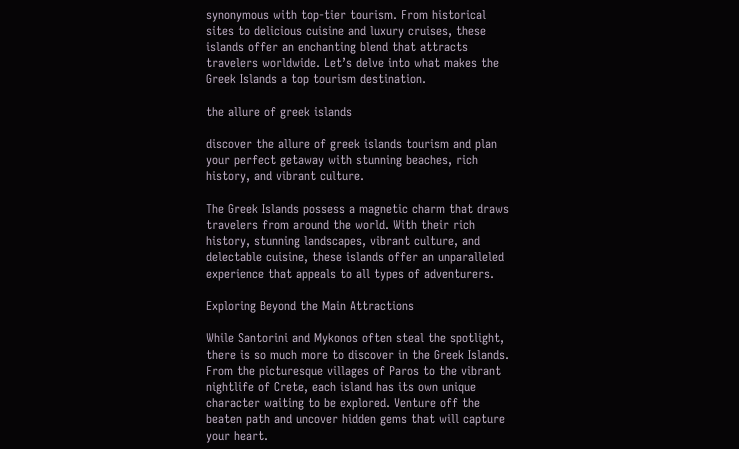synonymous with top-tier tourism. From historical sites to delicious cuisine and luxury cruises, these islands offer an enchanting blend that attracts travelers worldwide. Let’s delve into what makes the Greek Islands a top tourism destination.

the allure of greek islands

discover the allure of greek islands tourism and plan your perfect getaway with stunning beaches, rich history, and vibrant culture.

The Greek Islands possess a magnetic charm that draws travelers from around the world. With their rich history, stunning landscapes, vibrant culture, and delectable cuisine, these islands offer an unparalleled experience that appeals to all types of adventurers.

Exploring Beyond the Main Attractions

While Santorini and Mykonos often steal the spotlight, there is so much more to discover in the Greek Islands. From the picturesque villages of Paros to the vibrant nightlife of Crete, each island has its own unique character waiting to be explored. Venture off the beaten path and uncover hidden gems that will capture your heart.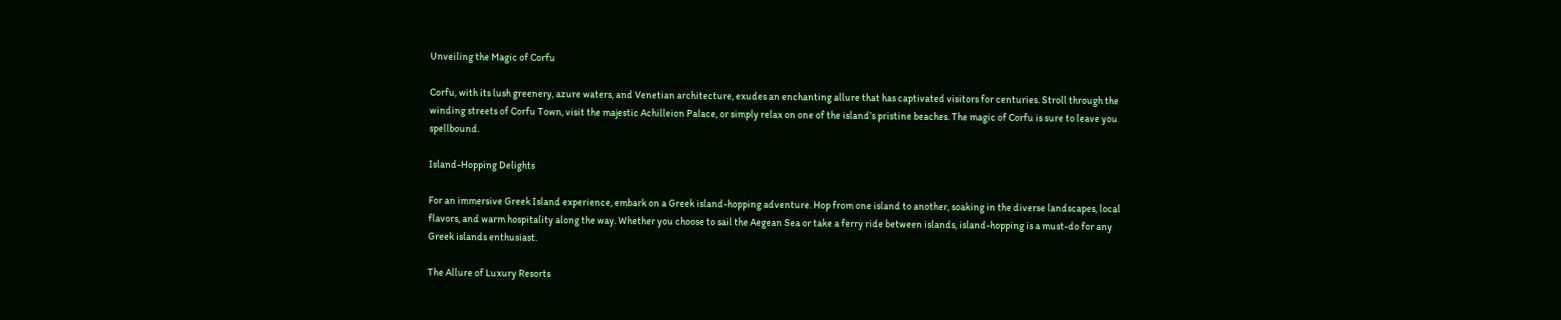Unveiling the Magic of Corfu

Corfu, with its lush greenery, azure waters, and Venetian architecture, exudes an enchanting allure that has captivated visitors for centuries. Stroll through the winding streets of Corfu Town, visit the majestic Achilleion Palace, or simply relax on one of the island’s pristine beaches. The magic of Corfu is sure to leave you spellbound.

Island-Hopping Delights

For an immersive Greek Island experience, embark on a Greek island-hopping adventure. Hop from one island to another, soaking in the diverse landscapes, local flavors, and warm hospitality along the way. Whether you choose to sail the Aegean Sea or take a ferry ride between islands, island-hopping is a must-do for any Greek islands enthusiast.

The Allure of Luxury Resorts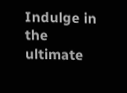Indulge in the ultimate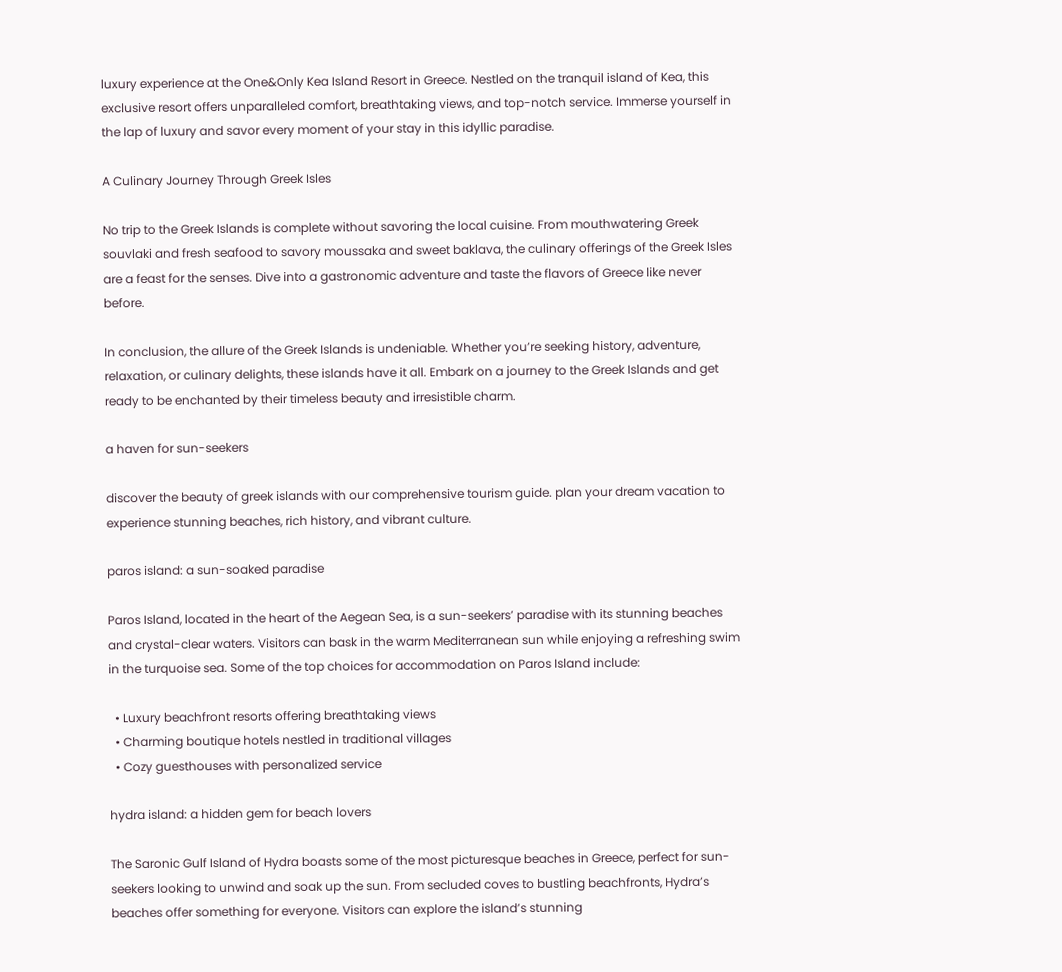luxury experience at the One&Only Kea Island Resort in Greece. Nestled on the tranquil island of Kea, this exclusive resort offers unparalleled comfort, breathtaking views, and top-notch service. Immerse yourself in the lap of luxury and savor every moment of your stay in this idyllic paradise.

A Culinary Journey Through Greek Isles

No trip to the Greek Islands is complete without savoring the local cuisine. From mouthwatering Greek souvlaki and fresh seafood to savory moussaka and sweet baklava, the culinary offerings of the Greek Isles are a feast for the senses. Dive into a gastronomic adventure and taste the flavors of Greece like never before.

In conclusion, the allure of the Greek Islands is undeniable. Whether you’re seeking history, adventure, relaxation, or culinary delights, these islands have it all. Embark on a journey to the Greek Islands and get ready to be enchanted by their timeless beauty and irresistible charm.

a haven for sun-seekers

discover the beauty of greek islands with our comprehensive tourism guide. plan your dream vacation to experience stunning beaches, rich history, and vibrant culture.

paros island: a sun-soaked paradise

Paros Island, located in the heart of the Aegean Sea, is a sun-seekers’ paradise with its stunning beaches and crystal-clear waters. Visitors can bask in the warm Mediterranean sun while enjoying a refreshing swim in the turquoise sea. Some of the top choices for accommodation on Paros Island include:

  • Luxury beachfront resorts offering breathtaking views
  • Charming boutique hotels nestled in traditional villages
  • Cozy guesthouses with personalized service

hydra island: a hidden gem for beach lovers

The Saronic Gulf Island of Hydra boasts some of the most picturesque beaches in Greece, perfect for sun-seekers looking to unwind and soak up the sun. From secluded coves to bustling beachfronts, Hydra’s beaches offer something for everyone. Visitors can explore the island’s stunning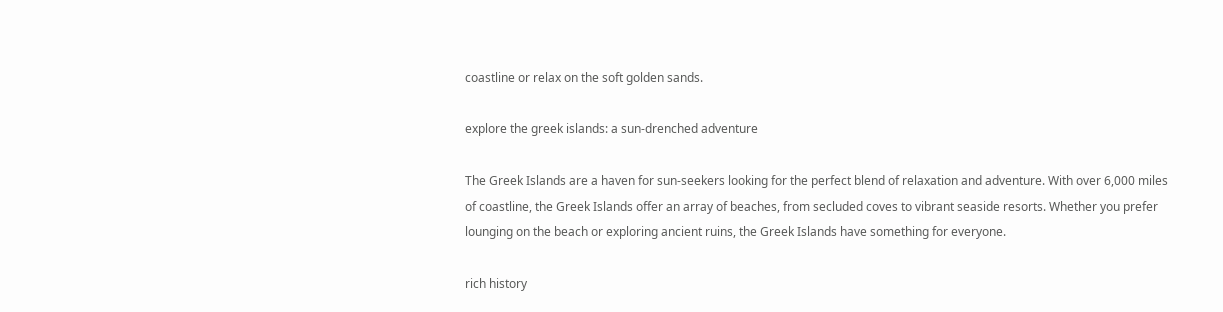coastline or relax on the soft golden sands.

explore the greek islands: a sun-drenched adventure

The Greek Islands are a haven for sun-seekers looking for the perfect blend of relaxation and adventure. With over 6,000 miles of coastline, the Greek Islands offer an array of beaches, from secluded coves to vibrant seaside resorts. Whether you prefer lounging on the beach or exploring ancient ruins, the Greek Islands have something for everyone.

rich history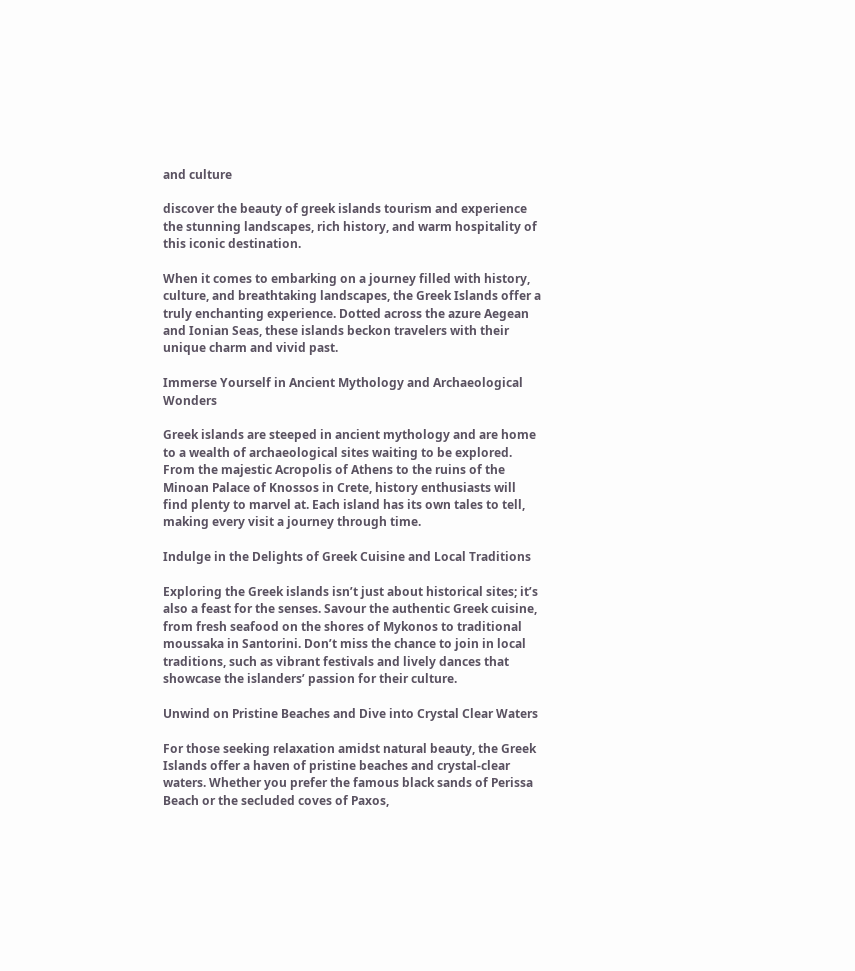and culture

discover the beauty of greek islands tourism and experience the stunning landscapes, rich history, and warm hospitality of this iconic destination.

When it comes to embarking on a journey filled with history, culture, and breathtaking landscapes, the Greek Islands offer a truly enchanting experience. Dotted across the azure Aegean and Ionian Seas, these islands beckon travelers with their unique charm and vivid past.

Immerse Yourself in Ancient Mythology and Archaeological Wonders

Greek islands are steeped in ancient mythology and are home to a wealth of archaeological sites waiting to be explored. From the majestic Acropolis of Athens to the ruins of the Minoan Palace of Knossos in Crete, history enthusiasts will find plenty to marvel at. Each island has its own tales to tell, making every visit a journey through time.

Indulge in the Delights of Greek Cuisine and Local Traditions

Exploring the Greek islands isn’t just about historical sites; it’s also a feast for the senses. Savour the authentic Greek cuisine, from fresh seafood on the shores of Mykonos to traditional moussaka in Santorini. Don’t miss the chance to join in local traditions, such as vibrant festivals and lively dances that showcase the islanders’ passion for their culture.

Unwind on Pristine Beaches and Dive into Crystal Clear Waters

For those seeking relaxation amidst natural beauty, the Greek Islands offer a haven of pristine beaches and crystal-clear waters. Whether you prefer the famous black sands of Perissa Beach or the secluded coves of Paxos,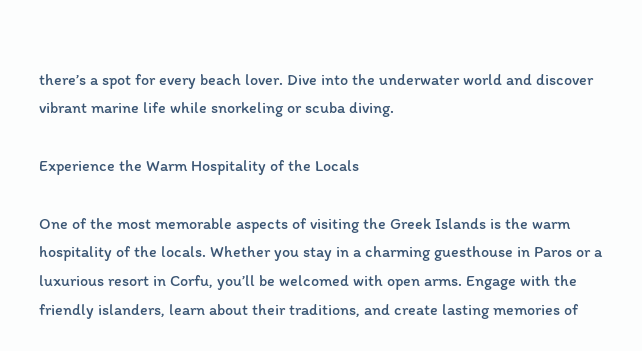there’s a spot for every beach lover. Dive into the underwater world and discover vibrant marine life while snorkeling or scuba diving.

Experience the Warm Hospitality of the Locals

One of the most memorable aspects of visiting the Greek Islands is the warm hospitality of the locals. Whether you stay in a charming guesthouse in Paros or a luxurious resort in Corfu, you’ll be welcomed with open arms. Engage with the friendly islanders, learn about their traditions, and create lasting memories of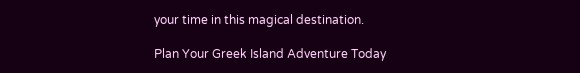your time in this magical destination.

Plan Your Greek Island Adventure Today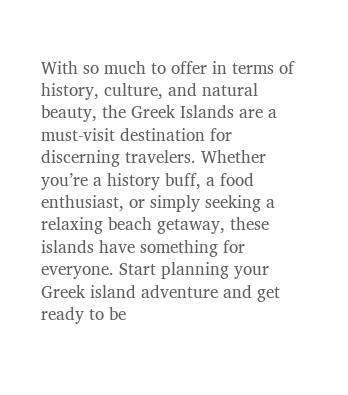With so much to offer in terms of history, culture, and natural beauty, the Greek Islands are a must-visit destination for discerning travelers. Whether you’re a history buff, a food enthusiast, or simply seeking a relaxing beach getaway, these islands have something for everyone. Start planning your Greek island adventure and get ready to be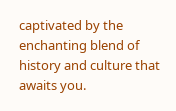captivated by the enchanting blend of history and culture that awaits you.